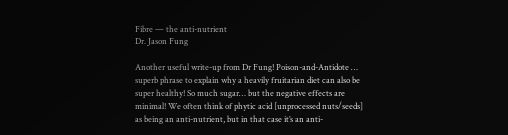Fibre — the anti-nutrient
Dr. Jason Fung

Another useful write-up from Dr Fung! Poison-and-Antidote … superb phrase to explain why a heavily fruitarian diet can also be super healthy! So much sugar… but the negative effects are minimal! We often think of phytic acid [unprocessed nuts/seeds] as being an anti-nutrient, but in that case it’s an anti-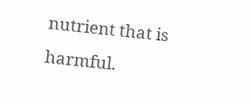nutrient that is harmful.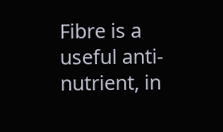Fibre is a useful anti-nutrient, in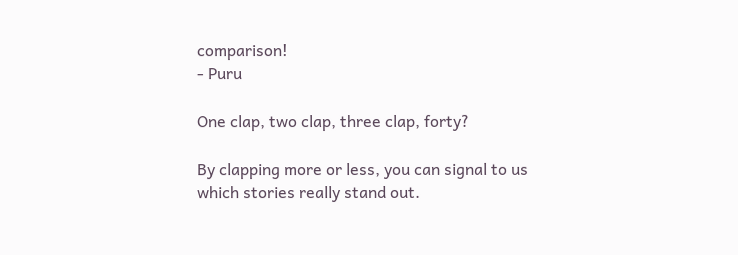comparison!
- Puru

One clap, two clap, three clap, forty?

By clapping more or less, you can signal to us which stories really stand out.